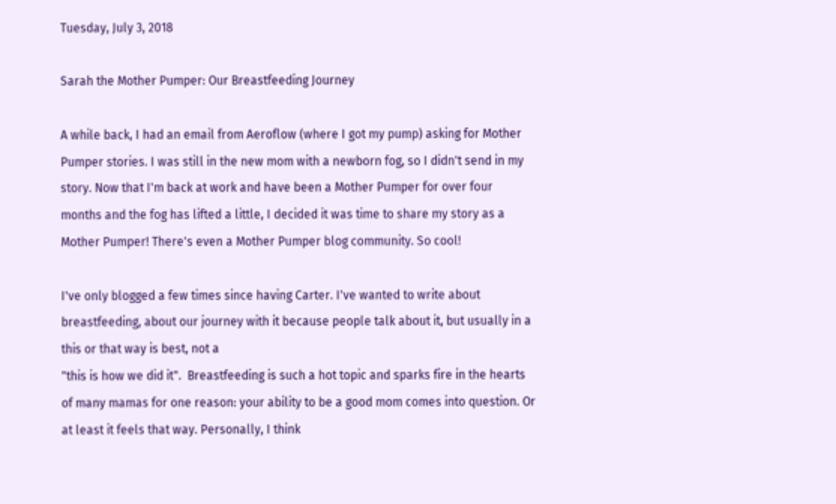Tuesday, July 3, 2018

Sarah the Mother Pumper: Our Breastfeeding Journey

A while back, I had an email from Aeroflow (where I got my pump) asking for Mother Pumper stories. I was still in the new mom with a newborn fog, so I didn't send in my story. Now that I'm back at work and have been a Mother Pumper for over four months and the fog has lifted a little, I decided it was time to share my story as a Mother Pumper! There's even a Mother Pumper blog community. So cool!

I've only blogged a few times since having Carter. I've wanted to write about breastfeeding, about our journey with it because people talk about it, but usually in a this or that way is best, not a
"this is how we did it".  Breastfeeding is such a hot topic and sparks fire in the hearts of many mamas for one reason: your ability to be a good mom comes into question. Or at least it feels that way. Personally, I think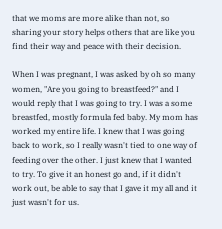that we moms are more alike than not, so sharing your story helps others that are like you find their way and peace with their decision.

When I was pregnant, I was asked by oh so many women, "Are you going to breastfeed?" and I would reply that I was going to try. I was a some breastfed, mostly formula fed baby. My mom has worked my entire life. I knew that I was going back to work, so I really wasn't tied to one way of feeding over the other. I just knew that I wanted to try. To give it an honest go and, if it didn't work out, be able to say that I gave it my all and it just wasn't for us.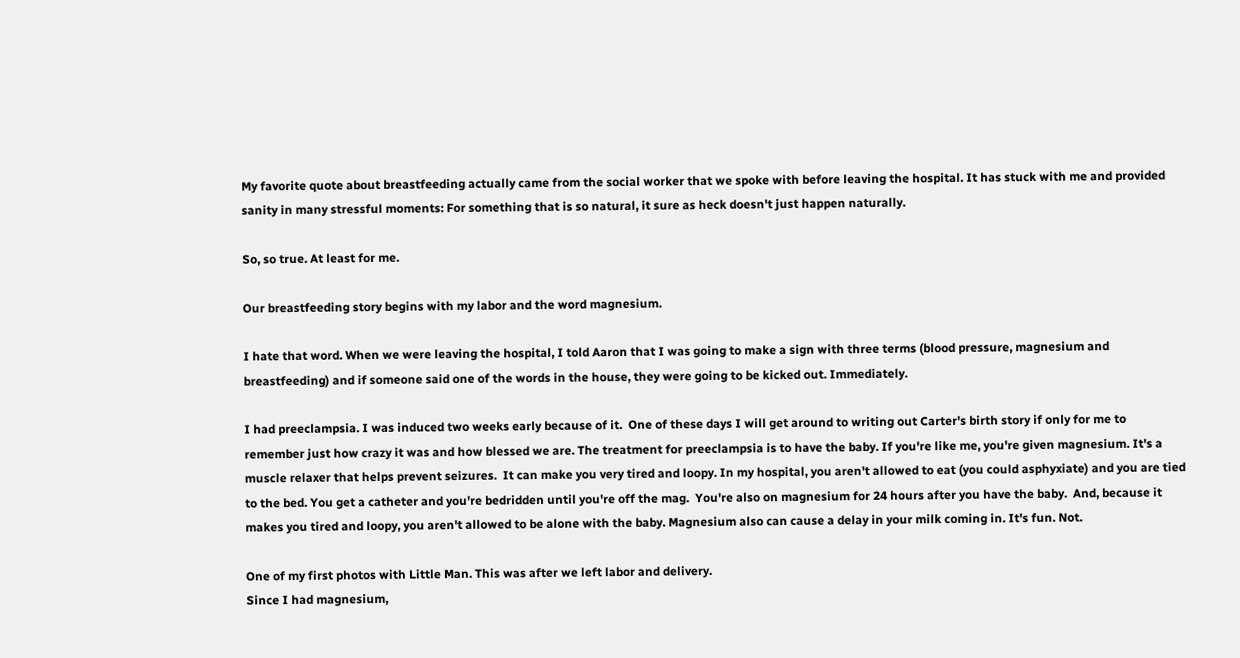My favorite quote about breastfeeding actually came from the social worker that we spoke with before leaving the hospital. It has stuck with me and provided sanity in many stressful moments: For something that is so natural, it sure as heck doesn't just happen naturally.

So, so true. At least for me.

Our breastfeeding story begins with my labor and the word magnesium.

I hate that word. When we were leaving the hospital, I told Aaron that I was going to make a sign with three terms (blood pressure, magnesium and breastfeeding) and if someone said one of the words in the house, they were going to be kicked out. Immediately.

I had preeclampsia. I was induced two weeks early because of it.  One of these days I will get around to writing out Carter's birth story if only for me to remember just how crazy it was and how blessed we are. The treatment for preeclampsia is to have the baby. If you're like me, you're given magnesium. It's a muscle relaxer that helps prevent seizures.  It can make you very tired and loopy. In my hospital, you aren't allowed to eat (you could asphyxiate) and you are tied to the bed. You get a catheter and you're bedridden until you're off the mag.  You're also on magnesium for 24 hours after you have the baby.  And, because it makes you tired and loopy, you aren't allowed to be alone with the baby. Magnesium also can cause a delay in your milk coming in. It's fun. Not.

One of my first photos with Little Man. This was after we left labor and delivery.
Since I had magnesium,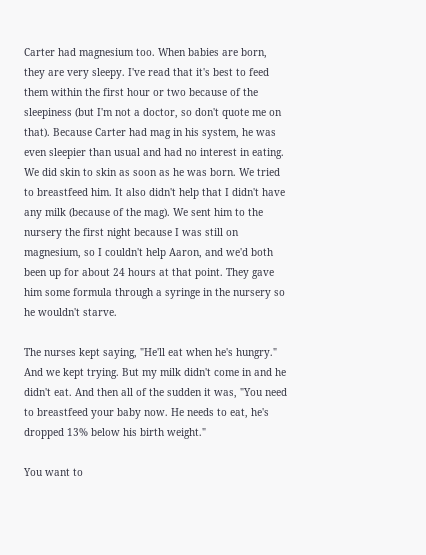Carter had magnesium too. When babies are born, they are very sleepy. I've read that it's best to feed them within the first hour or two because of the sleepiness (but I'm not a doctor, so don't quote me on that). Because Carter had mag in his system, he was even sleepier than usual and had no interest in eating. We did skin to skin as soon as he was born. We tried to breastfeed him. It also didn't help that I didn't have any milk (because of the mag). We sent him to the nursery the first night because I was still on magnesium, so I couldn't help Aaron, and we'd both been up for about 24 hours at that point. They gave him some formula through a syringe in the nursery so he wouldn't starve.

The nurses kept saying, "He'll eat when he's hungry." And we kept trying. But my milk didn't come in and he didn't eat. And then all of the sudden it was, "You need to breastfeed your baby now. He needs to eat, he's dropped 13% below his birth weight."

You want to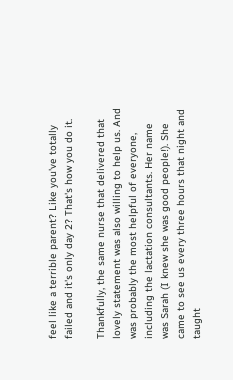feel like a terrible parent? Like you've totally failed and it's only day 2? That's how you do it.

Thankfully, the same nurse that delivered that lovely statement was also willing to help us. And was probably the most helpful of everyone, including the lactation consultants. Her name was Sarah (I knew she was good people!). She came to see us every three hours that night and taught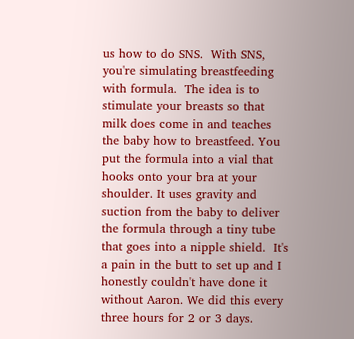us how to do SNS.  With SNS, you're simulating breastfeeding with formula.  The idea is to stimulate your breasts so that milk does come in and teaches the baby how to breastfeed. You put the formula into a vial that hooks onto your bra at your shoulder. It uses gravity and suction from the baby to deliver the formula through a tiny tube that goes into a nipple shield.  It's a pain in the butt to set up and I honestly couldn't have done it without Aaron. We did this every three hours for 2 or 3 days.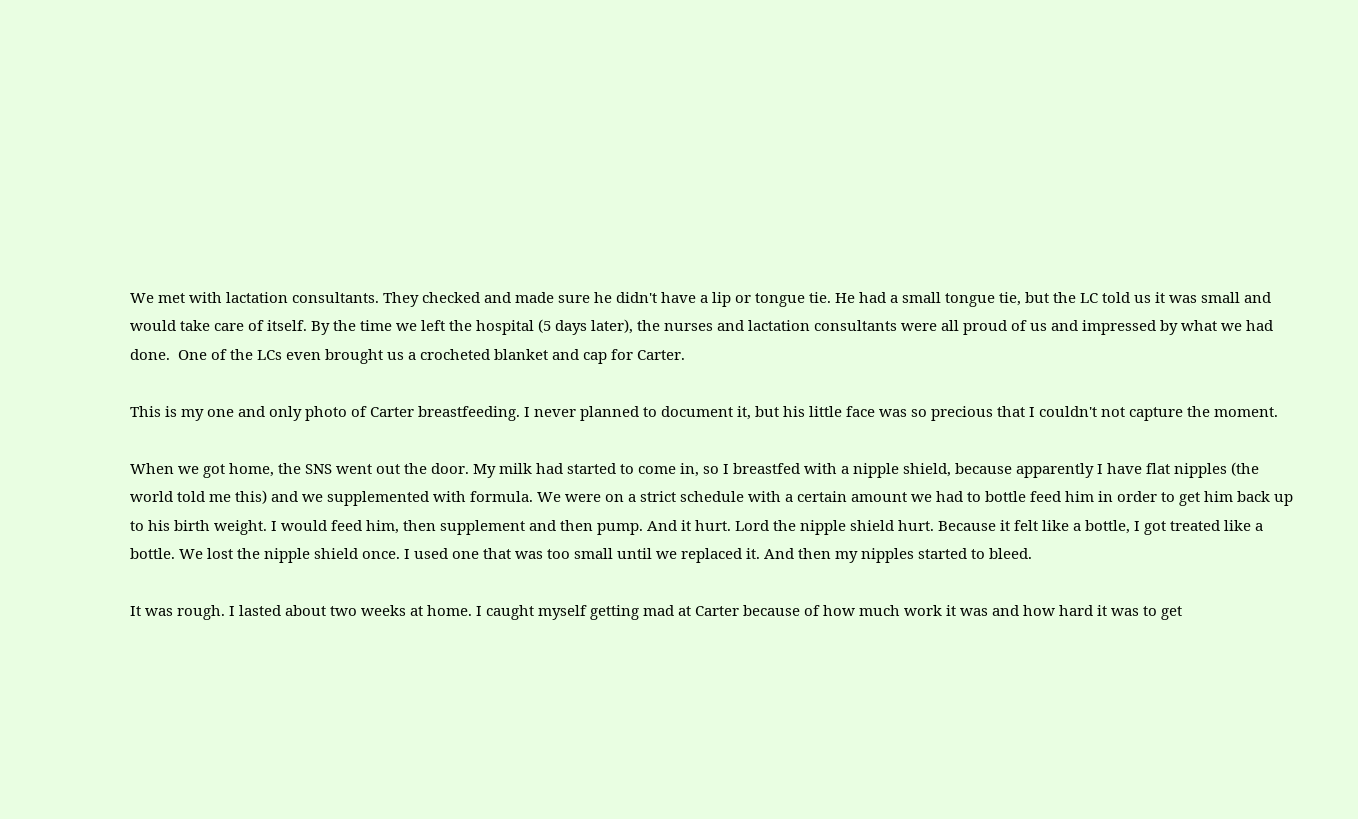We met with lactation consultants. They checked and made sure he didn't have a lip or tongue tie. He had a small tongue tie, but the LC told us it was small and would take care of itself. By the time we left the hospital (5 days later), the nurses and lactation consultants were all proud of us and impressed by what we had done.  One of the LCs even brought us a crocheted blanket and cap for Carter.

This is my one and only photo of Carter breastfeeding. I never planned to document it, but his little face was so precious that I couldn't not capture the moment.

When we got home, the SNS went out the door. My milk had started to come in, so I breastfed with a nipple shield, because apparently I have flat nipples (the world told me this) and we supplemented with formula. We were on a strict schedule with a certain amount we had to bottle feed him in order to get him back up to his birth weight. I would feed him, then supplement and then pump. And it hurt. Lord the nipple shield hurt. Because it felt like a bottle, I got treated like a bottle. We lost the nipple shield once. I used one that was too small until we replaced it. And then my nipples started to bleed.

It was rough. I lasted about two weeks at home. I caught myself getting mad at Carter because of how much work it was and how hard it was to get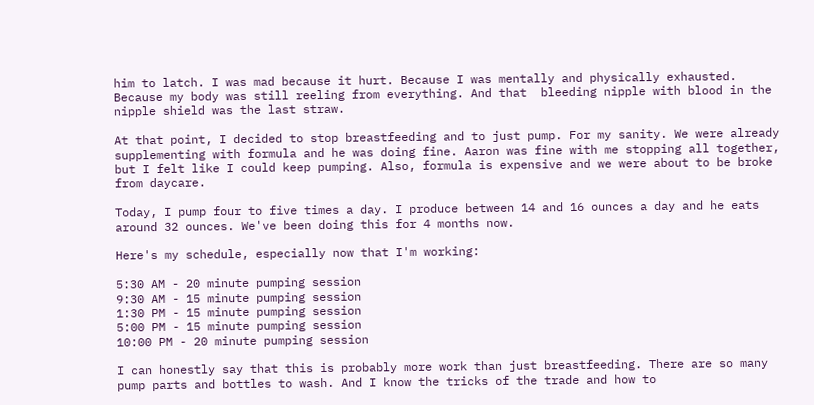him to latch. I was mad because it hurt. Because I was mentally and physically exhausted. Because my body was still reeling from everything. And that  bleeding nipple with blood in the nipple shield was the last straw.

At that point, I decided to stop breastfeeding and to just pump. For my sanity. We were already supplementing with formula and he was doing fine. Aaron was fine with me stopping all together, but I felt like I could keep pumping. Also, formula is expensive and we were about to be broke from daycare.

Today, I pump four to five times a day. I produce between 14 and 16 ounces a day and he eats around 32 ounces. We've been doing this for 4 months now.

Here's my schedule, especially now that I'm working:

5:30 AM - 20 minute pumping session
9:30 AM - 15 minute pumping session
1:30 PM - 15 minute pumping session
5:00 PM - 15 minute pumping session
10:00 PM - 20 minute pumping session

I can honestly say that this is probably more work than just breastfeeding. There are so many pump parts and bottles to wash. And I know the tricks of the trade and how to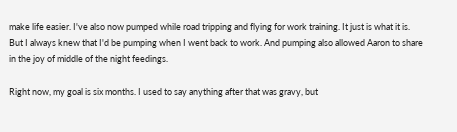make life easier. I've also now pumped while road tripping and flying for work training. It just is what it is. But I always knew that I'd be pumping when I went back to work. And pumping also allowed Aaron to share in the joy of middle of the night feedings.

Right now, my goal is six months. I used to say anything after that was gravy, but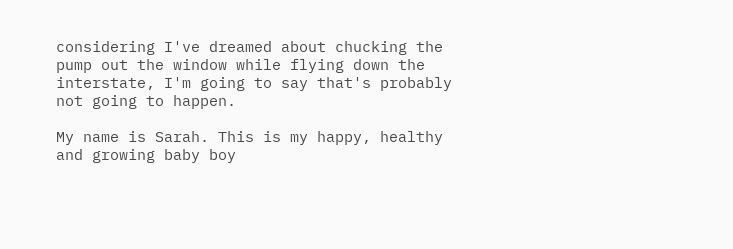considering I've dreamed about chucking the pump out the window while flying down the interstate, I'm going to say that's probably not going to happen.

My name is Sarah. This is my happy, healthy and growing baby boy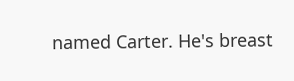named Carter. He's breast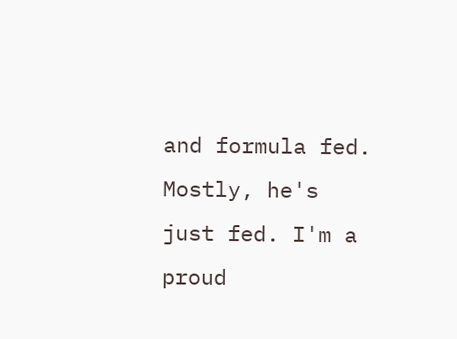and formula fed. Mostly, he's just fed. I'm a proud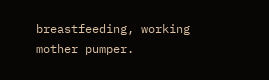breastfeeding, working mother pumper.